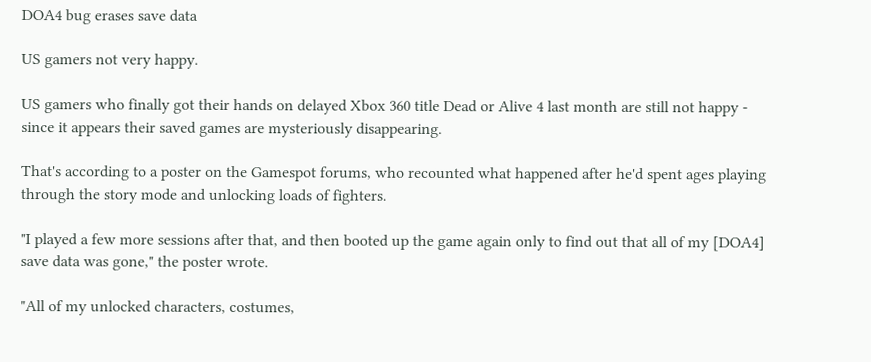DOA4 bug erases save data

US gamers not very happy.

US gamers who finally got their hands on delayed Xbox 360 title Dead or Alive 4 last month are still not happy - since it appears their saved games are mysteriously disappearing.

That's according to a poster on the Gamespot forums, who recounted what happened after he'd spent ages playing through the story mode and unlocking loads of fighters.

"I played a few more sessions after that, and then booted up the game again only to find out that all of my [DOA4] save data was gone," the poster wrote.

"All of my unlocked characters, costumes,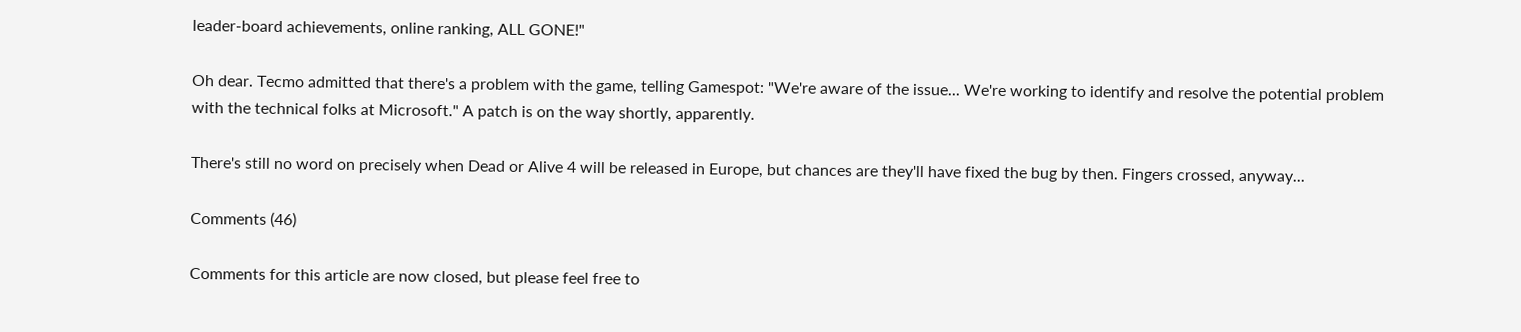leader-board achievements, online ranking, ALL GONE!"

Oh dear. Tecmo admitted that there's a problem with the game, telling Gamespot: "We're aware of the issue... We're working to identify and resolve the potential problem with the technical folks at Microsoft." A patch is on the way shortly, apparently.

There's still no word on precisely when Dead or Alive 4 will be released in Europe, but chances are they'll have fixed the bug by then. Fingers crossed, anyway...

Comments (46)

Comments for this article are now closed, but please feel free to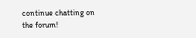continue chatting on the forum!